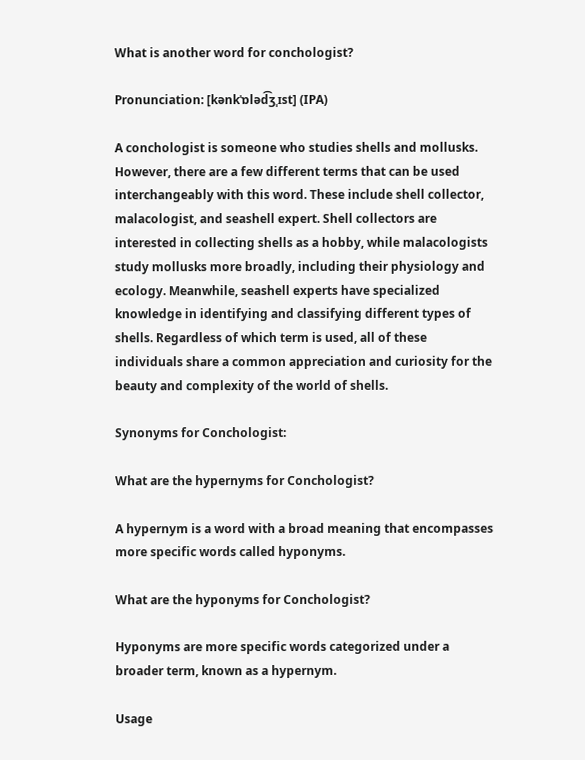What is another word for conchologist?

Pronunciation: [kənkˈɒləd͡ʒˌɪst] (IPA)

A conchologist is someone who studies shells and mollusks. However, there are a few different terms that can be used interchangeably with this word. These include shell collector, malacologist, and seashell expert. Shell collectors are interested in collecting shells as a hobby, while malacologists study mollusks more broadly, including their physiology and ecology. Meanwhile, seashell experts have specialized knowledge in identifying and classifying different types of shells. Regardless of which term is used, all of these individuals share a common appreciation and curiosity for the beauty and complexity of the world of shells.

Synonyms for Conchologist:

What are the hypernyms for Conchologist?

A hypernym is a word with a broad meaning that encompasses more specific words called hyponyms.

What are the hyponyms for Conchologist?

Hyponyms are more specific words categorized under a broader term, known as a hypernym.

Usage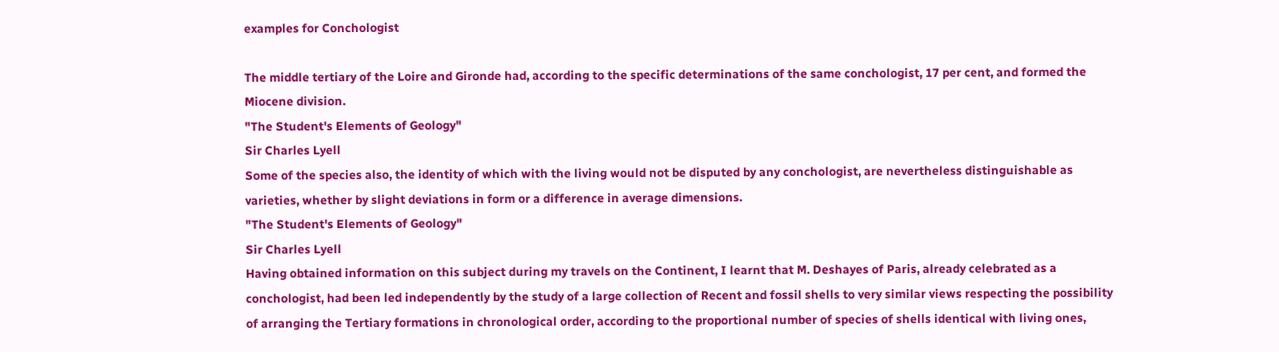examples for Conchologist

The middle tertiary of the Loire and Gironde had, according to the specific determinations of the same conchologist, 17 per cent, and formed the Miocene division.
"The Student's Elements of Geology"
Sir Charles Lyell
Some of the species also, the identity of which with the living would not be disputed by any conchologist, are nevertheless distinguishable as varieties, whether by slight deviations in form or a difference in average dimensions.
"The Student's Elements of Geology"
Sir Charles Lyell
Having obtained information on this subject during my travels on the Continent, I learnt that M. Deshayes of Paris, already celebrated as a conchologist, had been led independently by the study of a large collection of Recent and fossil shells to very similar views respecting the possibility of arranging the Tertiary formations in chronological order, according to the proportional number of species of shells identical with living ones,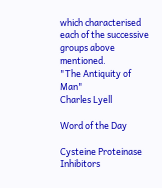which characterised each of the successive groups above mentioned.
"The Antiquity of Man"
Charles Lyell

Word of the Day

Cysteine Proteinase Inhibitors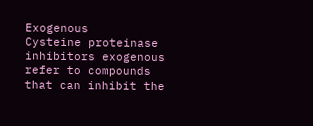Exogenous
Cysteine proteinase inhibitors exogenous refer to compounds that can inhibit the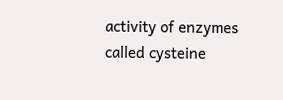activity of enzymes called cysteine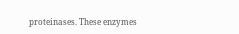proteinases. These enzymes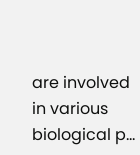are involved in various biological p...